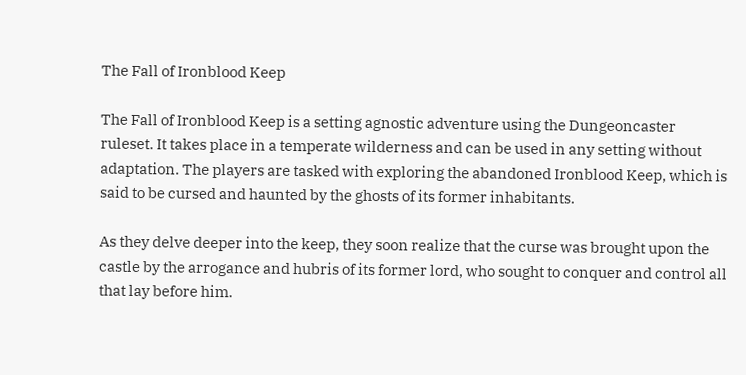The Fall of Ironblood Keep

The Fall of Ironblood Keep is a setting agnostic adventure using the Dungeoncaster ruleset. It takes place in a temperate wilderness and can be used in any setting without adaptation. The players are tasked with exploring the abandoned Ironblood Keep, which is said to be cursed and haunted by the ghosts of its former inhabitants.

As they delve deeper into the keep, they soon realize that the curse was brought upon the castle by the arrogance and hubris of its former lord, who sought to conquer and control all that lay before him.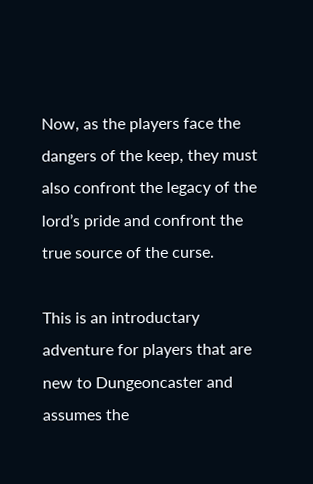Now, as the players face the dangers of the keep, they must also confront the legacy of the lord’s pride and confront the true source of the curse.

This is an introductary adventure for players that are new to Dungeoncaster and assumes the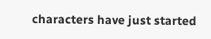characters have just started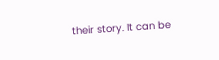their story. It can be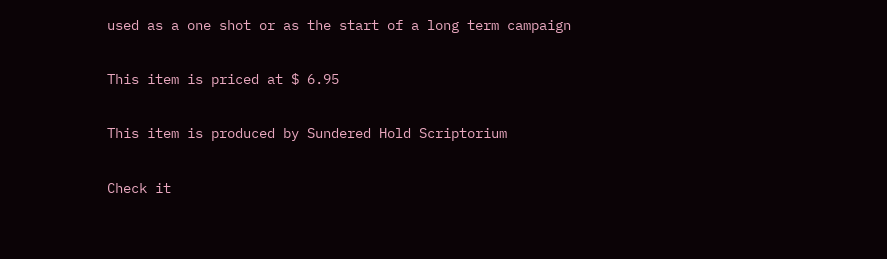used as a one shot or as the start of a long term campaign

This item is priced at $ 6.95

This item is produced by Sundered Hold Scriptorium

Check it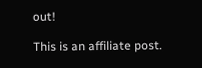out!

This is an affiliate post.